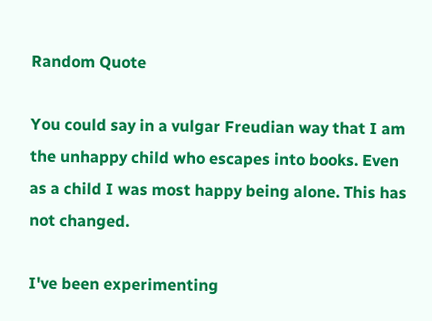Random Quote

You could say in a vulgar Freudian way that I am the unhappy child who escapes into books. Even as a child I was most happy being alone. This has not changed.

I've been experimenting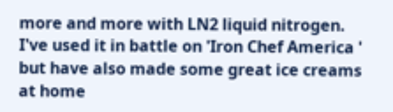more and more with LN2 liquid nitrogen. I've used it in battle on 'Iron Chef America ' but have also made some great ice creams at home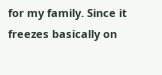for my family. Since it freezes basically on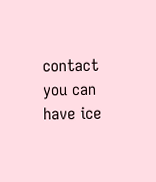contact you can have ice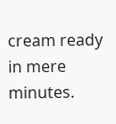cream ready in mere minutes.